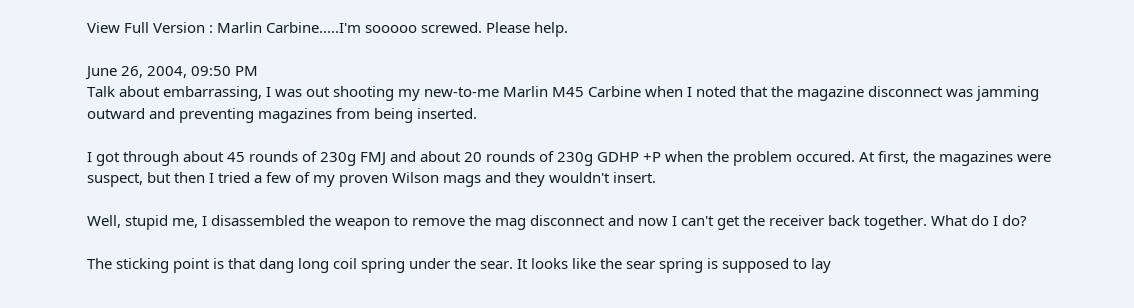View Full Version : Marlin Carbine.....I'm sooooo screwed. Please help.

June 26, 2004, 09:50 PM
Talk about embarrassing, I was out shooting my new-to-me Marlin M45 Carbine when I noted that the magazine disconnect was jamming outward and preventing magazines from being inserted.

I got through about 45 rounds of 230g FMJ and about 20 rounds of 230g GDHP +P when the problem occured. At first, the magazines were suspect, but then I tried a few of my proven Wilson mags and they wouldn't insert.

Well, stupid me, I disassembled the weapon to remove the mag disconnect and now I can't get the receiver back together. What do I do?

The sticking point is that dang long coil spring under the sear. It looks like the sear spring is supposed to lay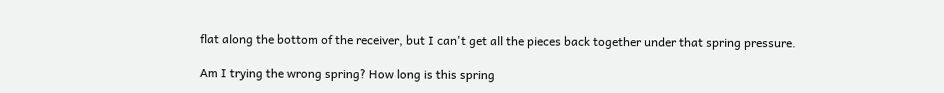flat along the bottom of the receiver, but I can't get all the pieces back together under that spring pressure.

Am I trying the wrong spring? How long is this spring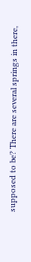supposed to be? There are several springs in there,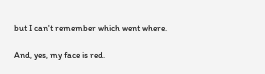but I can't remember which went where.

And, yes, my face is red.